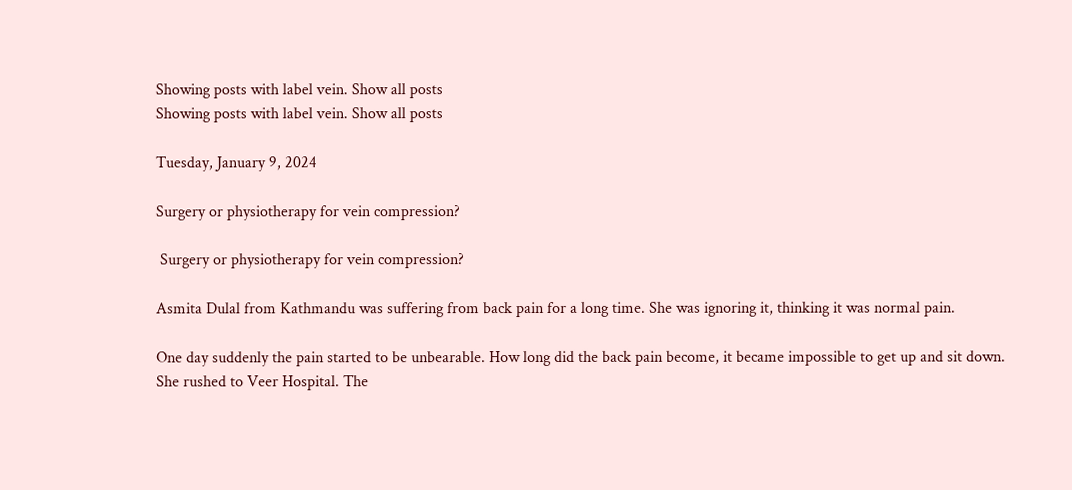Showing posts with label vein. Show all posts
Showing posts with label vein. Show all posts

Tuesday, January 9, 2024

Surgery or physiotherapy for vein compression?

 Surgery or physiotherapy for vein compression?

Asmita Dulal from Kathmandu was suffering from back pain for a long time. She was ignoring it, thinking it was normal pain.

One day suddenly the pain started to be unbearable. How long did the back pain become, it became impossible to get up and sit down. She rushed to Veer Hospital. The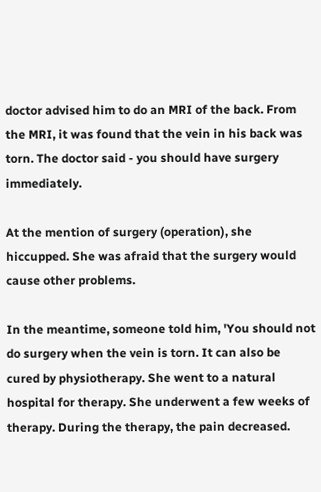doctor advised him to do an MRI of the back. From the MRI, it was found that the vein in his back was torn. The doctor said - you should have surgery immediately.

At the mention of surgery (operation), she hiccupped. She was afraid that the surgery would cause other problems.

In the meantime, someone told him, 'You should not do surgery when the vein is torn. It can also be cured by physiotherapy. She went to a natural hospital for therapy. She underwent a few weeks of therapy. During the therapy, the pain decreased.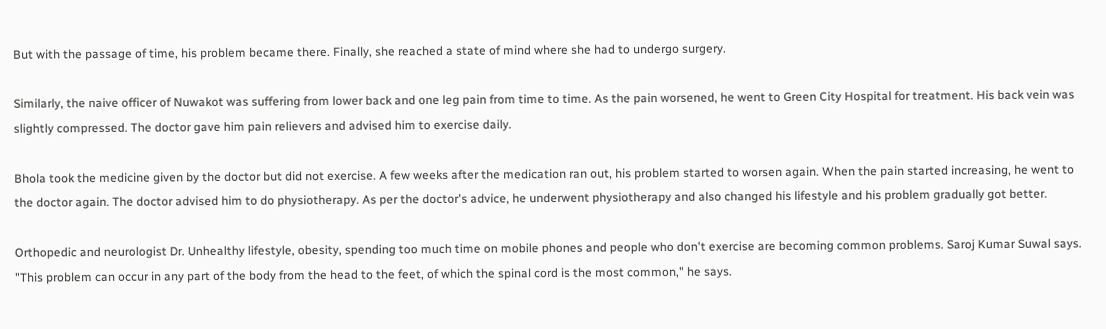But with the passage of time, his problem became there. Finally, she reached a state of mind where she had to undergo surgery.

Similarly, the naive officer of Nuwakot was suffering from lower back and one leg pain from time to time. As the pain worsened, he went to Green City Hospital for treatment. His back vein was slightly compressed. The doctor gave him pain relievers and advised him to exercise daily.

Bhola took the medicine given by the doctor but did not exercise. A few weeks after the medication ran out, his problem started to worsen again. When the pain started increasing, he went to the doctor again. The doctor advised him to do physiotherapy. As per the doctor's advice, he underwent physiotherapy and also changed his lifestyle and his problem gradually got better.

Orthopedic and neurologist Dr. Unhealthy lifestyle, obesity, spending too much time on mobile phones and people who don't exercise are becoming common problems. Saroj Kumar Suwal says. "This problem can occur in any part of the body from the head to the feet, of which the spinal cord is the most common," he says.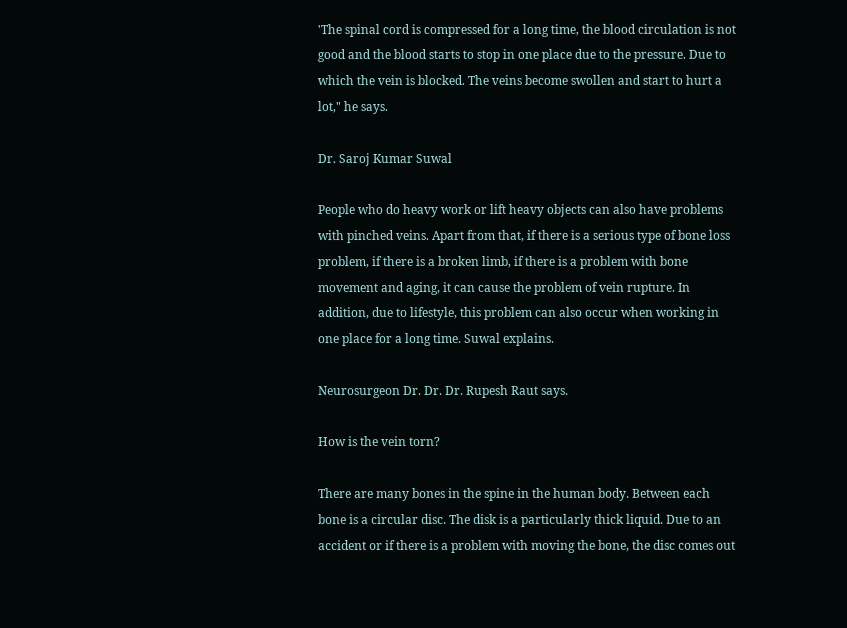'The spinal cord is compressed for a long time, the blood circulation is not good and the blood starts to stop in one place due to the pressure. Due to which the vein is blocked. The veins become swollen and start to hurt a lot," he says.

Dr. Saroj Kumar Suwal

People who do heavy work or lift heavy objects can also have problems with pinched veins. Apart from that, if there is a serious type of bone loss problem, if there is a broken limb, if there is a problem with bone movement and aging, it can cause the problem of vein rupture. In addition, due to lifestyle, this problem can also occur when working in one place for a long time. Suwal explains.

Neurosurgeon Dr. Dr. Dr. Rupesh Raut says.

How is the vein torn?

There are many bones in the spine in the human body. Between each bone is a circular disc. The disk is a particularly thick liquid. Due to an accident or if there is a problem with moving the bone, the disc comes out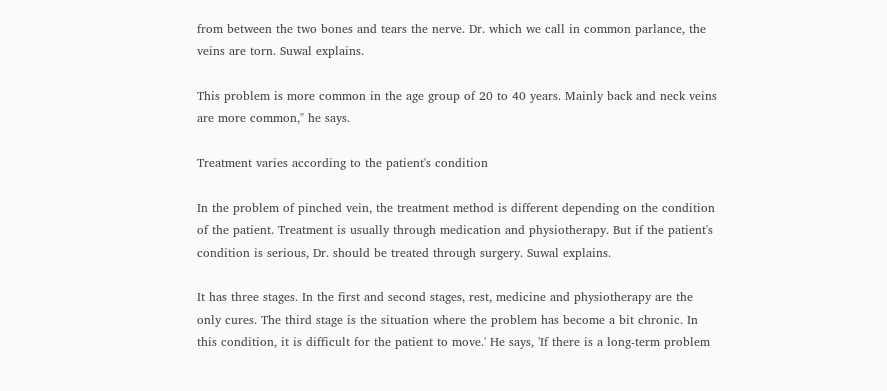from between the two bones and tears the nerve. Dr. which we call in common parlance, the veins are torn. Suwal explains.

This problem is more common in the age group of 20 to 40 years. Mainly back and neck veins are more common," he says.

Treatment varies according to the patient's condition

In the problem of pinched vein, the treatment method is different depending on the condition of the patient. Treatment is usually through medication and physiotherapy. But if the patient's condition is serious, Dr. should be treated through surgery. Suwal explains.

It has three stages. In the first and second stages, rest, medicine and physiotherapy are the only cures. The third stage is the situation where the problem has become a bit chronic. In this condition, it is difficult for the patient to move.' He says, 'If there is a long-term problem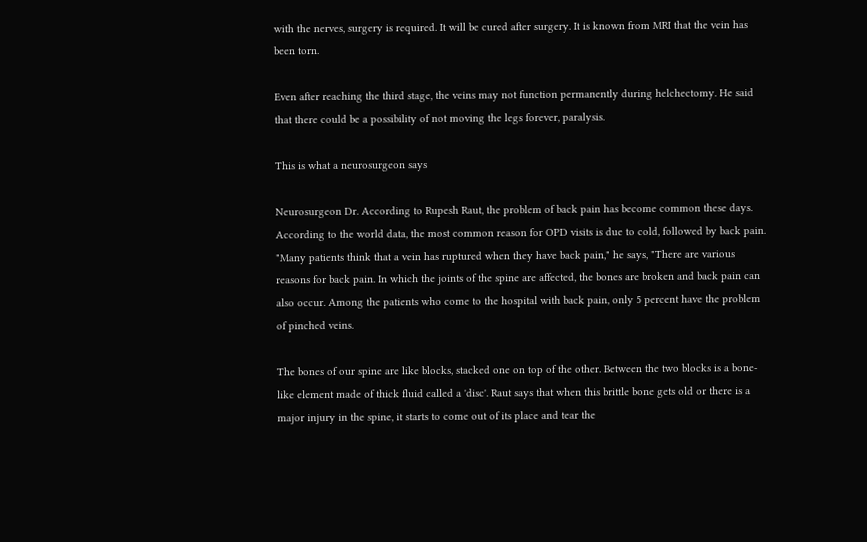with the nerves, surgery is required. It will be cured after surgery. It is known from MRI that the vein has been torn.

Even after reaching the third stage, the veins may not function permanently during helchectomy. He said that there could be a possibility of not moving the legs forever, paralysis.

This is what a neurosurgeon says

Neurosurgeon Dr. According to Rupesh Raut, the problem of back pain has become common these days. According to the world data, the most common reason for OPD visits is due to cold, followed by back pain. "Many patients think that a vein has ruptured when they have back pain," he says, "There are various reasons for back pain. In which the joints of the spine are affected, the bones are broken and back pain can also occur. Among the patients who come to the hospital with back pain, only 5 percent have the problem of pinched veins.

The bones of our spine are like blocks, stacked one on top of the other. Between the two blocks is a bone-like element made of thick fluid called a 'disc'. Raut says that when this brittle bone gets old or there is a major injury in the spine, it starts to come out of its place and tear the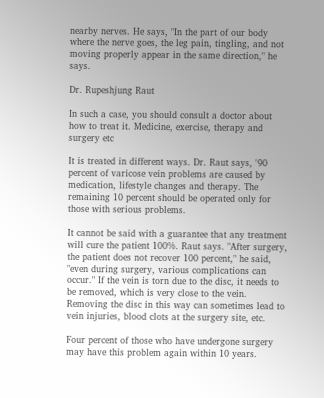nearby nerves. He says, "In the part of our body where the nerve goes, the leg pain, tingling, and not moving properly appear in the same direction," he says.

Dr. Rupeshjung Raut

In such a case, you should consult a doctor about how to treat it. Medicine, exercise, therapy and surgery etc

It is treated in different ways. Dr. Raut says, '90 percent of varicose vein problems are caused by medication, lifestyle changes and therapy. The remaining 10 percent should be operated only for those with serious problems.

It cannot be said with a guarantee that any treatment will cure the patient 100%. Raut says. "After surgery, the patient does not recover 100 percent," he said, "even during surgery, various complications can occur." If the vein is torn due to the disc, it needs to be removed, which is very close to the vein. Removing the disc in this way can sometimes lead to vein injuries, blood clots at the surgery site, etc.

Four percent of those who have undergone surgery may have this problem again within 10 years.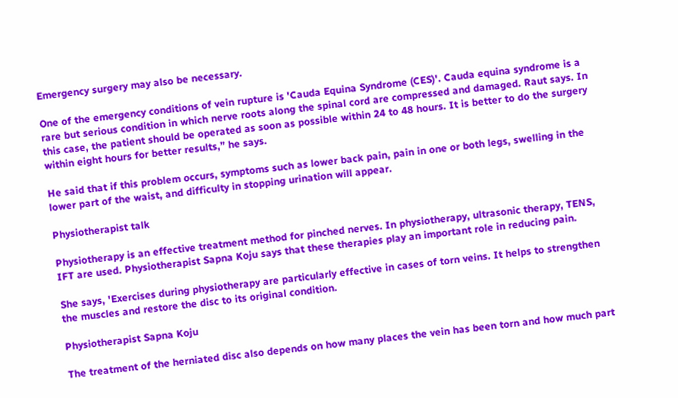Emergency surgery may also be necessary.

One of the emergency conditions of vein rupture is 'Cauda Equina Syndrome (CES)'. Cauda equina syndrome is a rare but serious condition in which nerve roots along the spinal cord are compressed and damaged. Raut says. In this case, the patient should be operated as soon as possible within 24 to 48 hours. It is better to do the surgery within eight hours for better results,” he says.

He said that if this problem occurs, symptoms such as lower back pain, pain in one or both legs, swelling in the lower part of the waist, and difficulty in stopping urination will appear.

Physiotherapist talk

Physiotherapy is an effective treatment method for pinched nerves. In physiotherapy, ultrasonic therapy, TENS, IFT are used. Physiotherapist Sapna Koju says that these therapies play an important role in reducing pain.

She says, 'Exercises during physiotherapy are particularly effective in cases of torn veins. It helps to strengthen the muscles and restore the disc to its original condition.

Physiotherapist Sapna Koju

The treatment of the herniated disc also depends on how many places the vein has been torn and how much part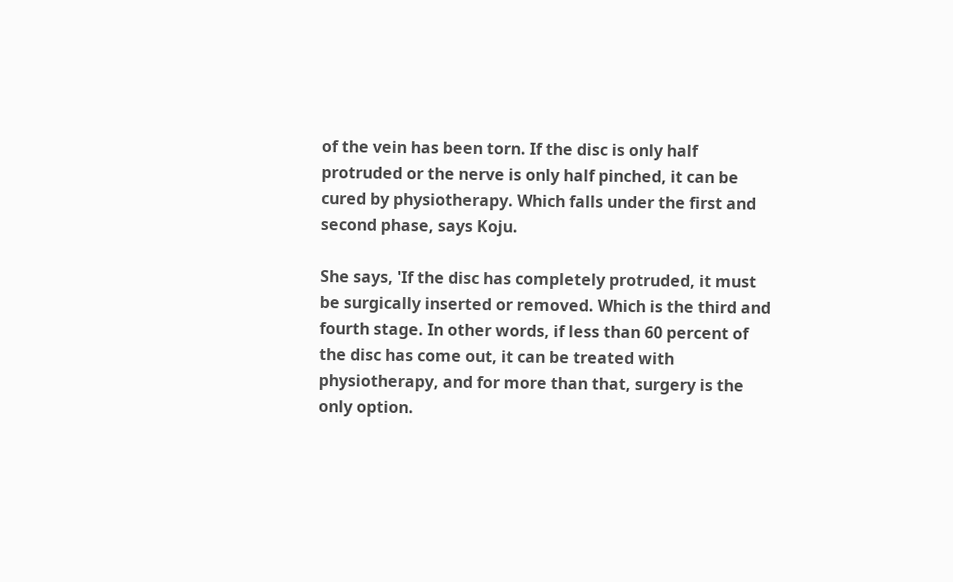of the vein has been torn. If the disc is only half protruded or the nerve is only half pinched, it can be cured by physiotherapy. Which falls under the first and second phase, says Koju.

She says, 'If the disc has completely protruded, it must be surgically inserted or removed. Which is the third and fourth stage. In other words, if less than 60 percent of the disc has come out, it can be treated with physiotherapy, and for more than that, surgery is the only option.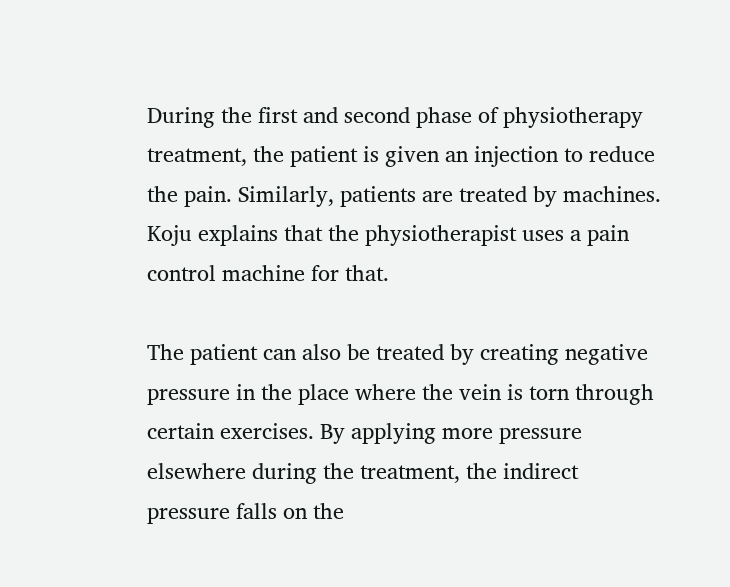During the first and second phase of physiotherapy treatment, the patient is given an injection to reduce the pain. Similarly, patients are treated by machines. Koju explains that the physiotherapist uses a pain control machine for that.

The patient can also be treated by creating negative pressure in the place where the vein is torn through certain exercises. By applying more pressure elsewhere during the treatment, the indirect pressure falls on the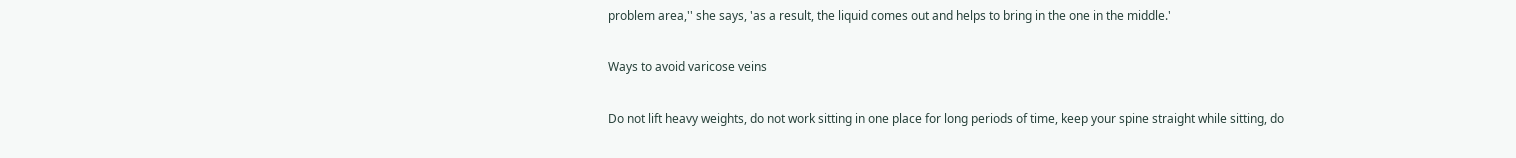problem area,'' she says, 'as a result, the liquid comes out and helps to bring in the one in the middle.'

Ways to avoid varicose veins

Do not lift heavy weights, do not work sitting in one place for long periods of time, keep your spine straight while sitting, do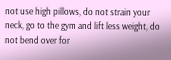not use high pillows, do not strain your neck, go to the gym and lift less weight, do not bend over for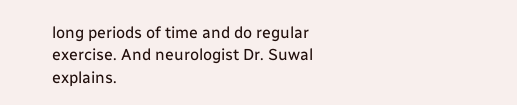long periods of time and do regular exercise. And neurologist Dr. Suwal explains.